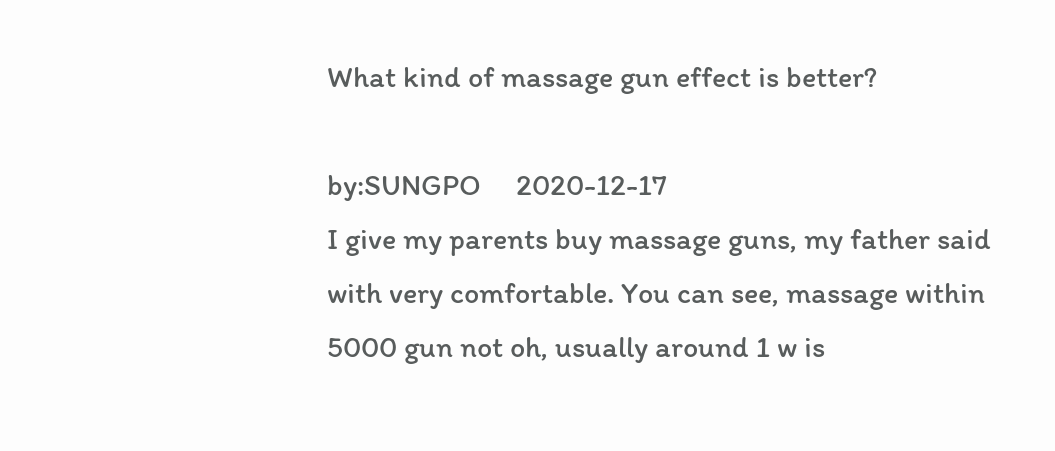What kind of massage gun effect is better?

by:SUNGPO     2020-12-17
I give my parents buy massage guns, my father said with very comfortable. You can see, massage within 5000 gun not oh, usually around 1 w is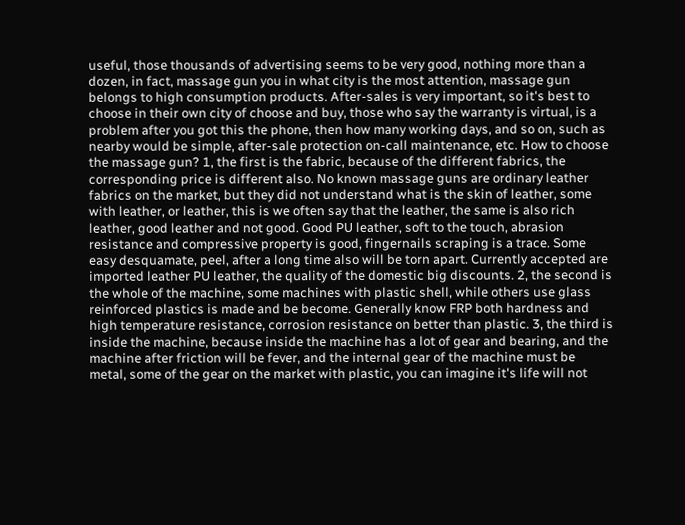useful, those thousands of advertising seems to be very good, nothing more than a dozen, in fact, massage gun you in what city is the most attention, massage gun belongs to high consumption products. After-sales is very important, so it's best to choose in their own city of choose and buy, those who say the warranty is virtual, is a problem after you got this the phone, then how many working days, and so on, such as nearby would be simple, after-sale protection on-call maintenance, etc. How to choose the massage gun? 1, the first is the fabric, because of the different fabrics, the corresponding price is different also. No known massage guns are ordinary leather fabrics on the market, but they did not understand what is the skin of leather, some with leather, or leather, this is we often say that the leather, the same is also rich leather, good leather and not good. Good PU leather, soft to the touch, abrasion resistance and compressive property is good, fingernails scraping is a trace. Some easy desquamate, peel, after a long time also will be torn apart. Currently accepted are imported leather PU leather, the quality of the domestic big discounts. 2, the second is the whole of the machine, some machines with plastic shell, while others use glass reinforced plastics is made and be become. Generally know FRP both hardness and high temperature resistance, corrosion resistance on better than plastic. 3, the third is inside the machine, because inside the machine has a lot of gear and bearing, and the machine after friction will be fever, and the internal gear of the machine must be metal, some of the gear on the market with plastic, you can imagine it's life will not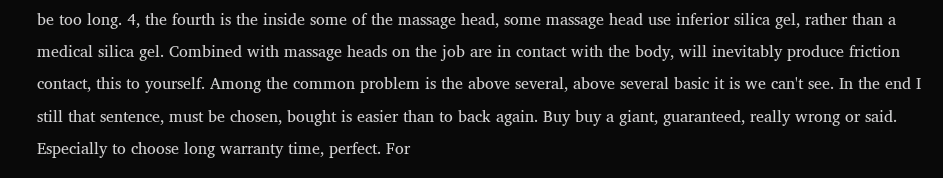be too long. 4, the fourth is the inside some of the massage head, some massage head use inferior silica gel, rather than a medical silica gel. Combined with massage heads on the job are in contact with the body, will inevitably produce friction contact, this to yourself. Among the common problem is the above several, above several basic it is we can't see. In the end I still that sentence, must be chosen, bought is easier than to back again. Buy buy a giant, guaranteed, really wrong or said. Especially to choose long warranty time, perfect. For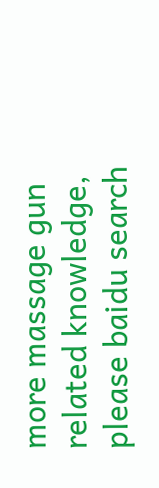more massage gun related knowledge, please baidu search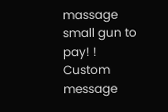massage small gun to pay! !
Custom message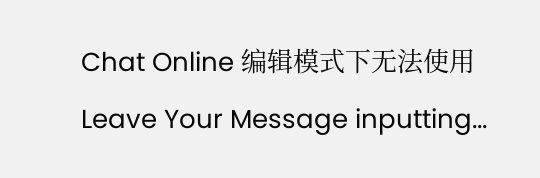Chat Online 编辑模式下无法使用
Leave Your Message inputting...